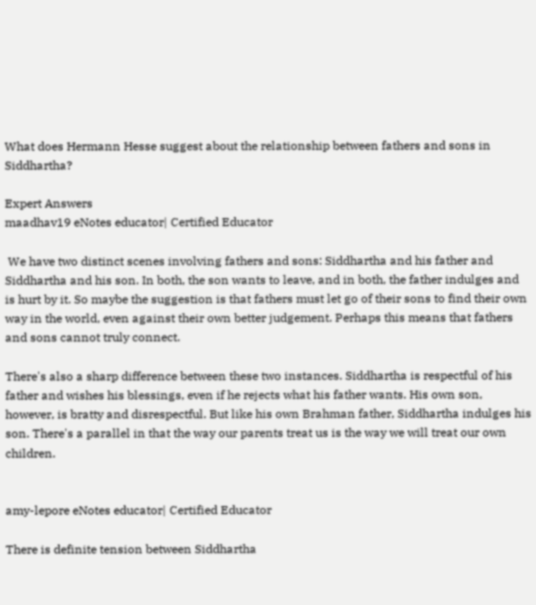What does Hermann Hesse suggest about the relationship between fathers and sons in Siddhartha?

Expert Answers
maadhav19 eNotes educator| Certified Educator

 We have two distinct scenes involving fathers and sons: Siddhartha and his father and Siddhartha and his son. In both, the son wants to leave, and in both, the father indulges and is hurt by it. So maybe the suggestion is that fathers must let go of their sons to find their own way in the world, even against their own better judgement. Perhaps this means that fathers and sons cannot truly connect.

There's also a sharp difference between these two instances. Siddhartha is respectful of his father and wishes his blessings, even if he rejects what his father wants. His own son, however, is bratty and disrespectful. But like his own Brahman father, Siddhartha indulges his son. There's a parallel in that the way our parents treat us is the way we will treat our own children.


amy-lepore eNotes educator| Certified Educator

There is definite tension between Siddhartha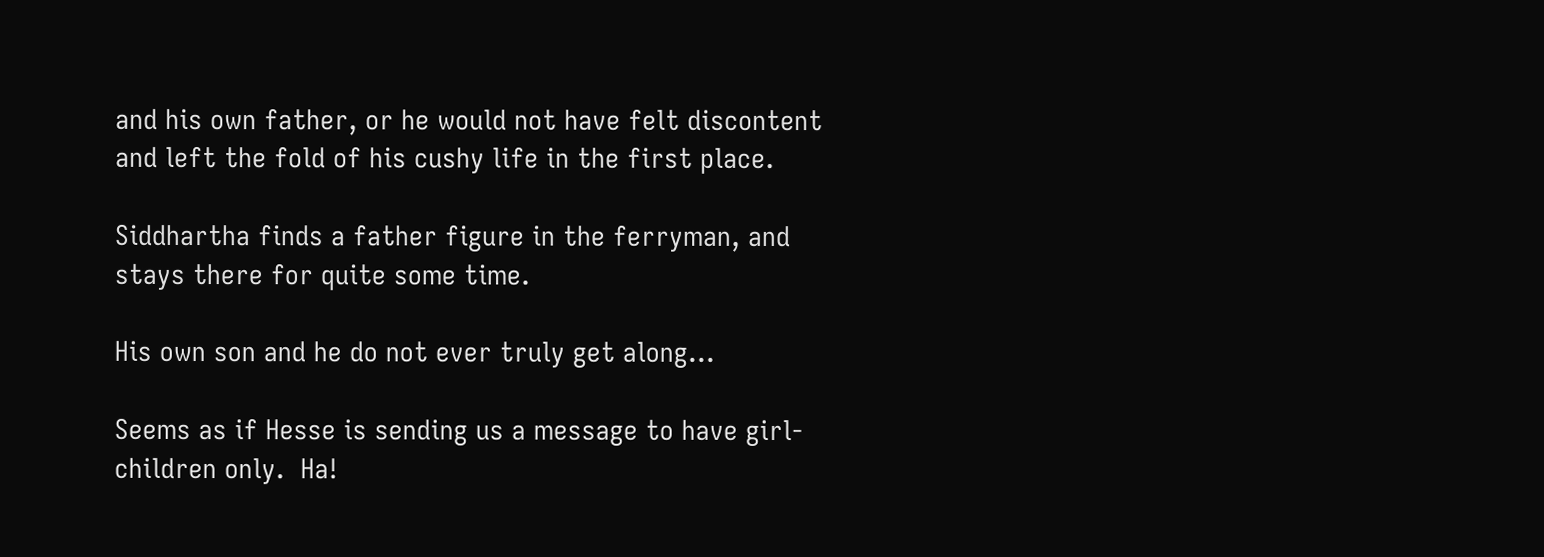and his own father, or he would not have felt discontent and left the fold of his cushy life in the first place.

Siddhartha finds a father figure in the ferryman, and stays there for quite some time.

His own son and he do not ever truly get along...

Seems as if Hesse is sending us a message to have girl-children only.  Ha!